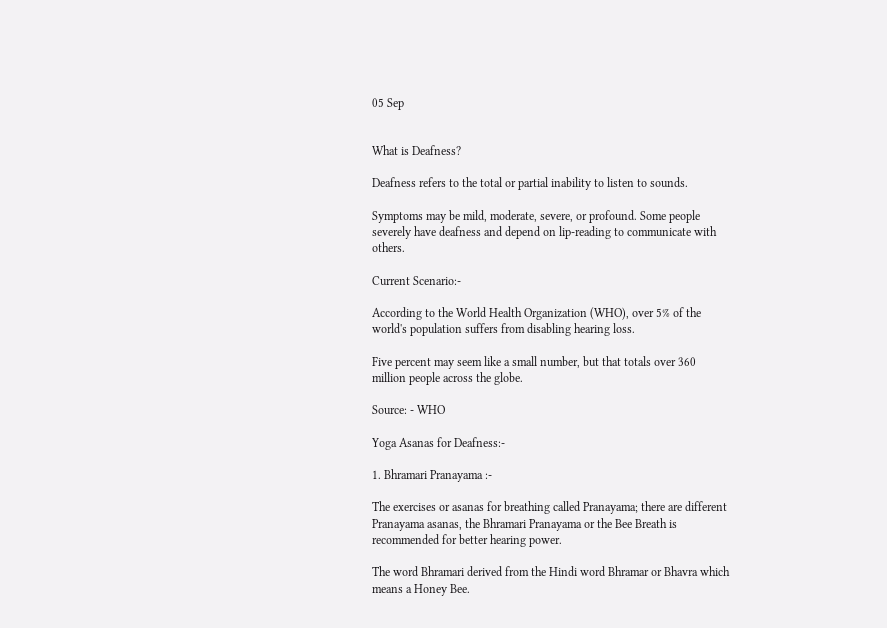05 Sep


What is Deafness?

Deafness refers to the total or partial inability to listen to sounds.

Symptoms may be mild, moderate, severe, or profound. Some people severely have deafness and depend on lip-reading to communicate with others.

Current Scenario:-

According to the World Health Organization (WHO), over 5% of the world's population suffers from disabling hearing loss.

Five percent may seem like a small number, but that totals over 360 million people across the globe.

Source: - WHO

Yoga Asanas for Deafness:-

1. Bhramari Pranayama :-

The exercises or asanas for breathing called Pranayama; there are different Pranayama asanas, the Bhramari Pranayama or the Bee Breath is recommended for better hearing power.

The word Bhramari derived from the Hindi word Bhramar or Bhavra which means a Honey Bee.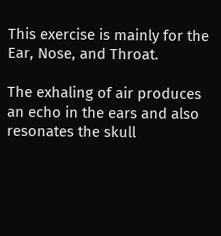This exercise is mainly for the Ear, Nose, and Throat.

The exhaling of air produces an echo in the ears and also resonates the skull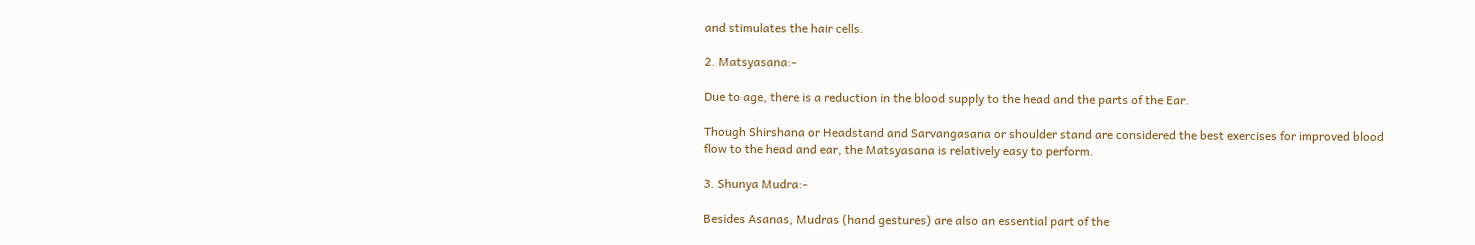and stimulates the hair cells.

2. Matsyasana:-

Due to age, there is a reduction in the blood supply to the head and the parts of the Ear.

Though Shirshana or Headstand and Sarvangasana or shoulder stand are considered the best exercises for improved blood flow to the head and ear, the Matsyasana is relatively easy to perform.

3. Shunya Mudra:-

Besides Asanas, Mudras (hand gestures) are also an essential part of the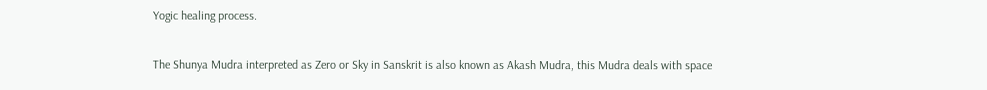Yogic healing process.

The Shunya Mudra interpreted as Zero or Sky in Sanskrit is also known as Akash Mudra, this Mudra deals with space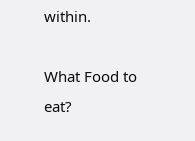within.

What Food to eat?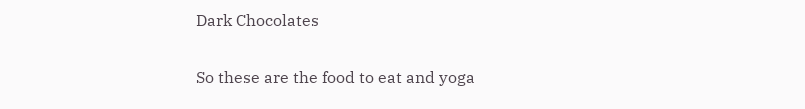Dark Chocolates

So these are the food to eat and yoga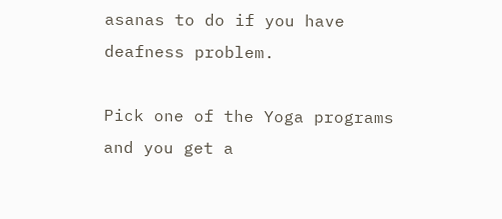asanas to do if you have deafness problem.

Pick one of the Yoga programs and you get a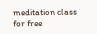meditation class for free